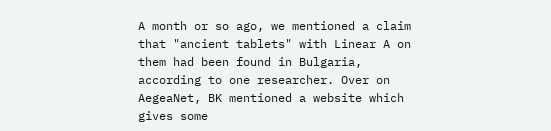A month or so ago, we mentioned a claim that "ancient tablets" with Linear A on them had been found in Bulgaria, according to one researcher. Over on AegeaNet, BK mentioned a website which gives some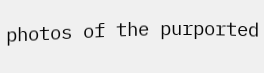photos of the purported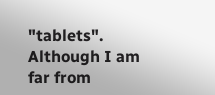"tablets". Although I am far from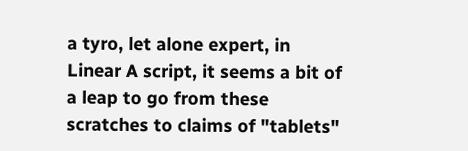a tyro, let alone expert, in Linear A script, it seems a bit of a leap to go from these scratches to claims of "tablets"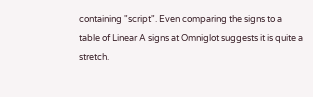containing "script". Even comparing the signs to a table of Linear A signs at Omniglot suggests it is quite a stretch.